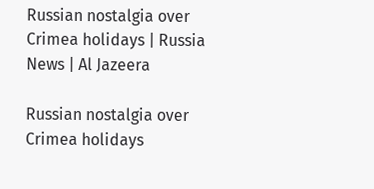Russian nostalgia over Crimea holidays | Russia News | Al Jazeera

Russian nostalgia over Crimea holidays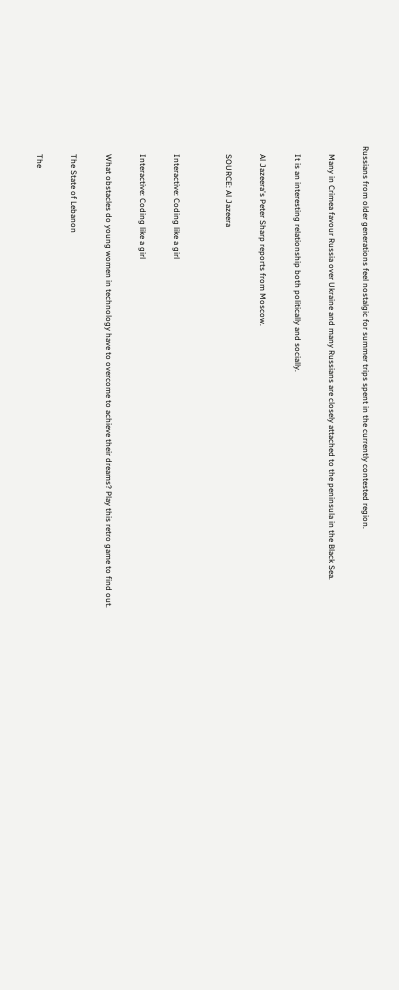Russians from older generations feel nostalgic for summer trips spent in the currently contested region.

    Many in Crimea favour Russia over Ukraine and many Russians are closely attached to the peninsula in the Black Sea.

    It is an interesting relationship both politically and socially.

    Al Jazeera's Peter Sharp reports from Moscow.

    SOURCE: Al Jazeera


    Interactive: Coding like a girl

    Interactive: Coding like a girl

    What obstacles do young women in technology have to overcome to achieve their dreams? Play this retro game to find out.

    The State of Lebanon

    The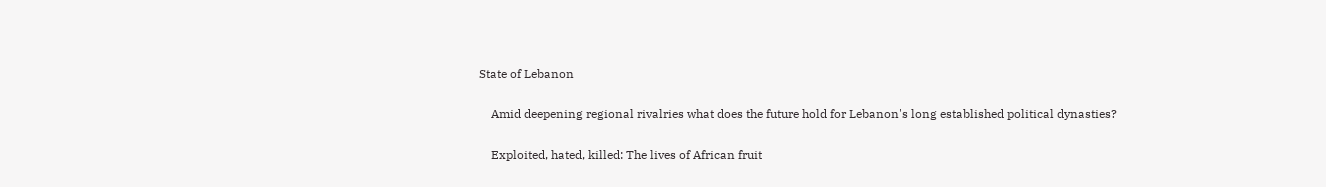State of Lebanon

    Amid deepening regional rivalries what does the future hold for Lebanon's long established political dynasties?

    Exploited, hated, killed: The lives of African fruit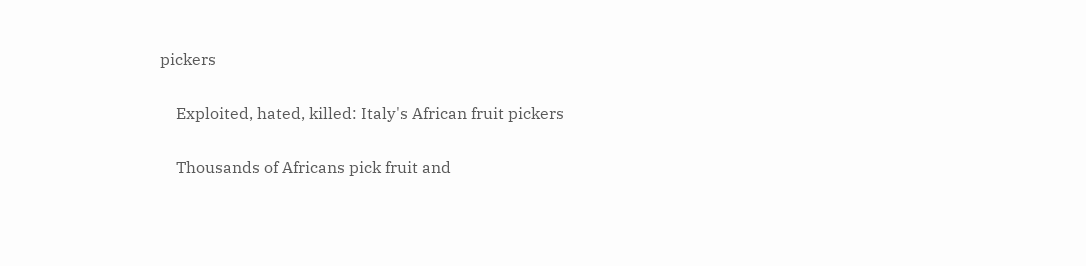pickers

    Exploited, hated, killed: Italy's African fruit pickers

    Thousands of Africans pick fruit and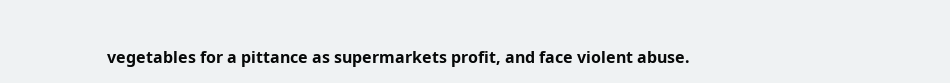vegetables for a pittance as supermarkets profit, and face violent abuse.